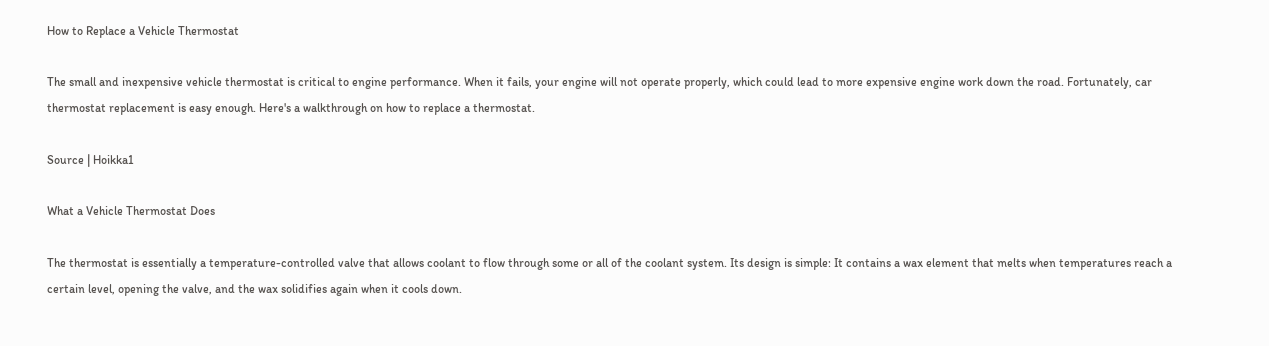How to Replace a Vehicle Thermostat

The small and inexpensive vehicle thermostat is critical to engine performance. When it fails, your engine will not operate properly, which could lead to more expensive engine work down the road. Fortunately, car thermostat replacement is easy enough. Here's a walkthrough on how to replace a thermostat.

Source | Hoikka1

What a Vehicle Thermostat Does

The thermostat is essentially a temperature-controlled valve that allows coolant to flow through some or all of the coolant system. Its design is simple: It contains a wax element that melts when temperatures reach a certain level, opening the valve, and the wax solidifies again when it cools down.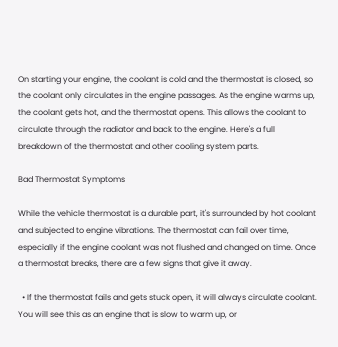On starting your engine, the coolant is cold and the thermostat is closed, so the coolant only circulates in the engine passages. As the engine warms up, the coolant gets hot, and the thermostat opens. This allows the coolant to circulate through the radiator and back to the engine. Here's a full breakdown of the thermostat and other cooling system parts.

Bad Thermostat Symptoms

While the vehicle thermostat is a durable part, it's surrounded by hot coolant and subjected to engine vibrations. The thermostat can fail over time, especially if the engine coolant was not flushed and changed on time. Once a thermostat breaks, there are a few signs that give it away.

  • If the thermostat fails and gets stuck open, it will always circulate coolant. You will see this as an engine that is slow to warm up, or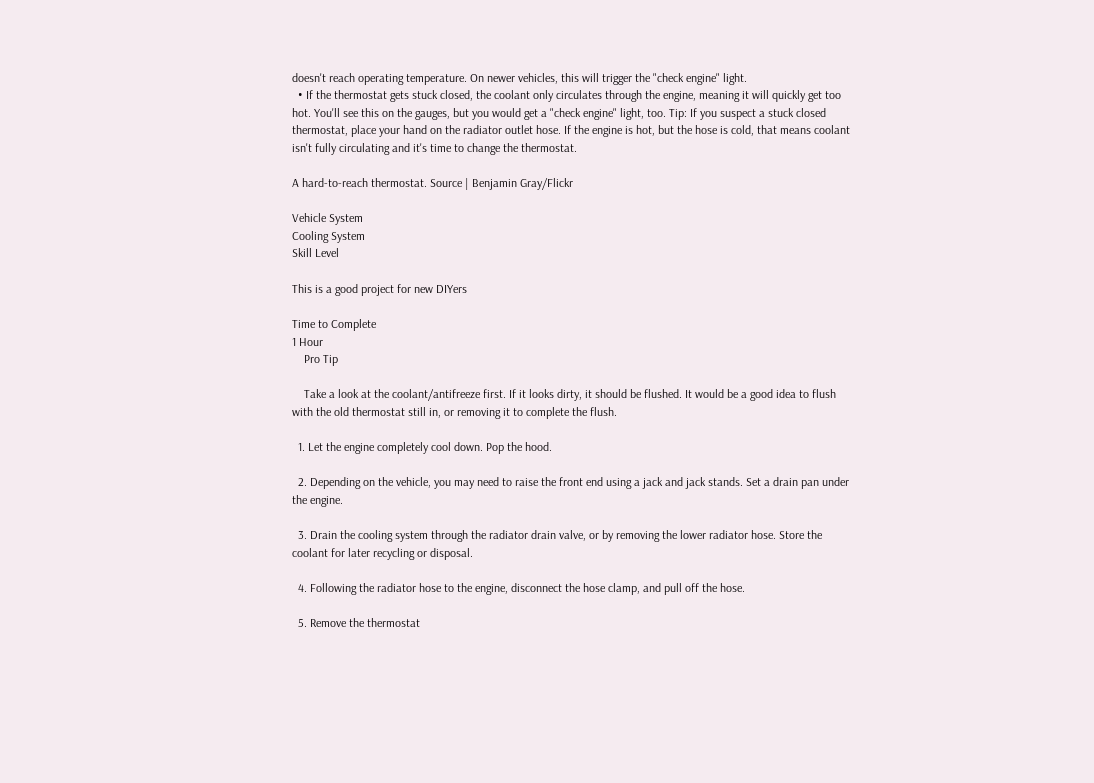doesn't reach operating temperature. On newer vehicles, this will trigger the "check engine" light.
  • If the thermostat gets stuck closed, the coolant only circulates through the engine, meaning it will quickly get too hot. You'll see this on the gauges, but you would get a "check engine" light, too. Tip: If you suspect a stuck closed thermostat, place your hand on the radiator outlet hose. If the engine is hot, but the hose is cold, that means coolant isn't fully circulating and it's time to change the thermostat.

A hard-to-reach thermostat. Source | Benjamin Gray/Flickr

Vehicle System
Cooling System
Skill Level

This is a good project for new DIYers

Time to Complete
1 Hour
    Pro Tip

    Take a look at the coolant/antifreeze first. If it looks dirty, it should be flushed. It would be a good idea to flush with the old thermostat still in, or removing it to complete the flush.

  1. Let the engine completely cool down. Pop the hood.

  2. Depending on the vehicle, you may need to raise the front end using a jack and jack stands. Set a drain pan under the engine.

  3. Drain the cooling system through the radiator drain valve, or by removing the lower radiator hose. Store the coolant for later recycling or disposal.

  4. Following the radiator hose to the engine, disconnect the hose clamp, and pull off the hose.

  5. Remove the thermostat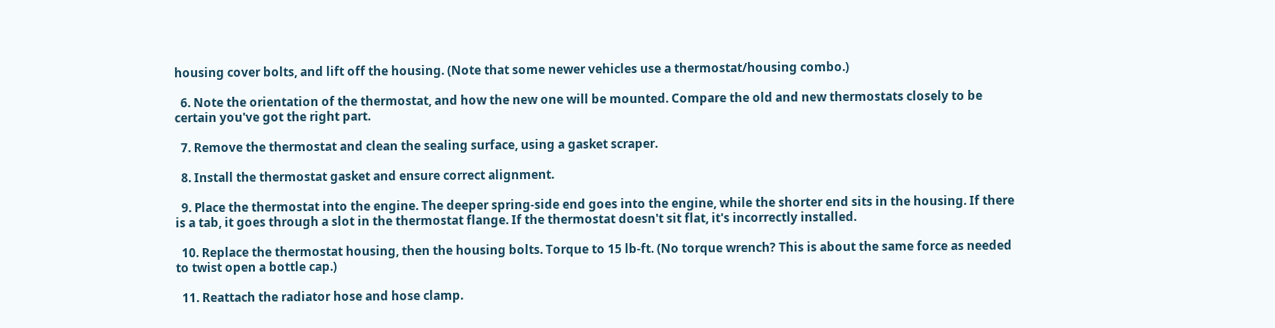housing cover bolts, and lift off the housing. (Note that some newer vehicles use a thermostat/housing combo.)

  6. Note the orientation of the thermostat, and how the new one will be mounted. Compare the old and new thermostats closely to be certain you've got the right part.

  7. Remove the thermostat and clean the sealing surface, using a gasket scraper.

  8. Install the thermostat gasket and ensure correct alignment.

  9. Place the thermostat into the engine. The deeper spring-side end goes into the engine, while the shorter end sits in the housing. If there is a tab, it goes through a slot in the thermostat flange. If the thermostat doesn't sit flat, it's incorrectly installed.

  10. Replace the thermostat housing, then the housing bolts. Torque to 15 lb-ft. (No torque wrench? This is about the same force as needed to twist open a bottle cap.)

  11. Reattach the radiator hose and hose clamp.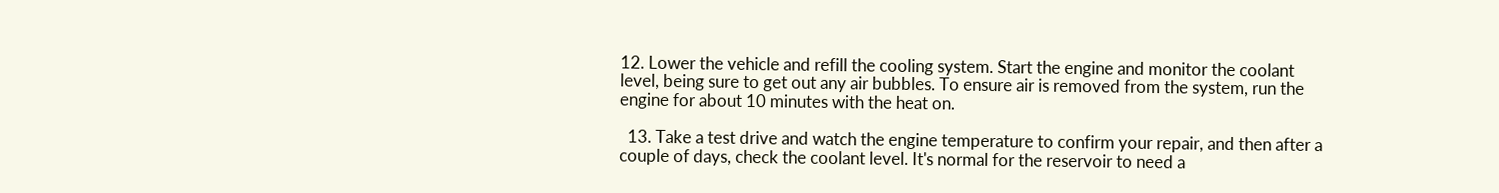12. Lower the vehicle and refill the cooling system. Start the engine and monitor the coolant level, being sure to get out any air bubbles. To ensure air is removed from the system, run the engine for about 10 minutes with the heat on.

  13. Take a test drive and watch the engine temperature to confirm your repair, and then after a couple of days, check the coolant level. It's normal for the reservoir to need a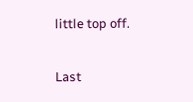little top off.

Last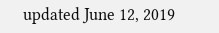updated June 12, 2019